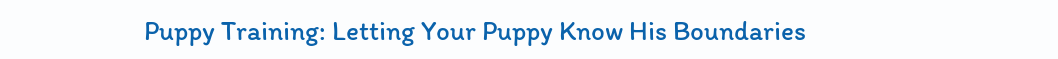Puppy Training: Letting Your Puppy Know His Boundaries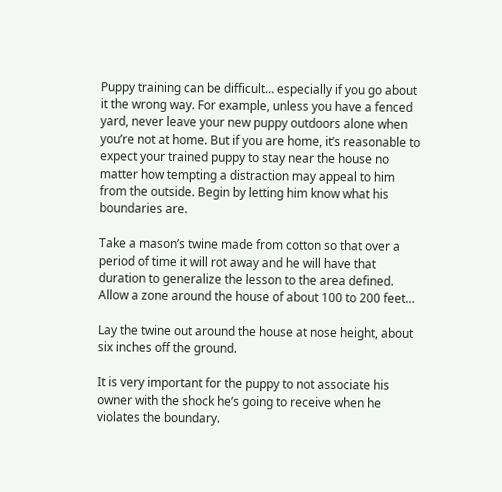Puppy training can be difficult… especially if you go about it the wrong way. For example, unless you have a fenced yard, never leave your new puppy outdoors alone when you’re not at home. But if you are home, it’s reasonable to expect your trained puppy to stay near the house no matter how tempting a distraction may appeal to him from the outside. Begin by letting him know what his boundaries are.

Take a mason’s twine made from cotton so that over a period of time it will rot away and he will have that duration to generalize the lesson to the area defined. Allow a zone around the house of about 100 to 200 feet…

Lay the twine out around the house at nose height, about six inches off the ground.

It is very important for the puppy to not associate his owner with the shock he’s going to receive when he violates the boundary.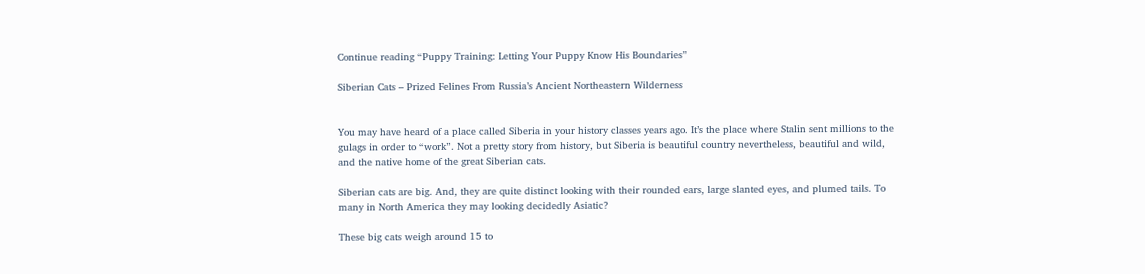Continue reading “Puppy Training: Letting Your Puppy Know His Boundaries”

Siberian Cats – Prized Felines From Russia’s Ancient Northeastern Wilderness


You may have heard of a place called Siberia in your history classes years ago. It’s the place where Stalin sent millions to the gulags in order to “work”. Not a pretty story from history, but Siberia is beautiful country nevertheless, beautiful and wild, and the native home of the great Siberian cats.

Siberian cats are big. And, they are quite distinct looking with their rounded ears, large slanted eyes, and plumed tails. To many in North America they may looking decidedly Asiatic?

These big cats weigh around 15 to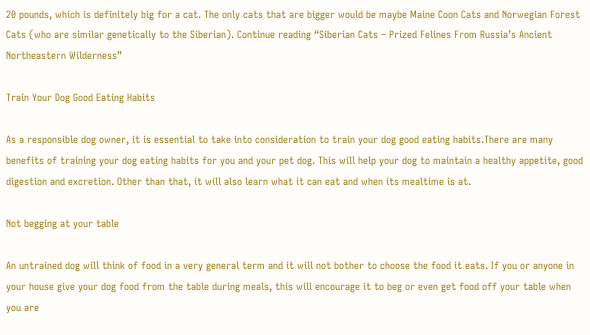20 pounds, which is definitely big for a cat. The only cats that are bigger would be maybe Maine Coon Cats and Norwegian Forest Cats (who are similar genetically to the Siberian). Continue reading “Siberian Cats – Prized Felines From Russia’s Ancient Northeastern Wilderness”

Train Your Dog Good Eating Habits

As a responsible dog owner, it is essential to take into consideration to train your dog good eating habits.There are many benefits of training your dog eating habits for you and your pet dog. This will help your dog to maintain a healthy appetite, good digestion and excretion. Other than that, it will also learn what it can eat and when its mealtime is at.

Not begging at your table

An untrained dog will think of food in a very general term and it will not bother to choose the food it eats. If you or anyone in your house give your dog food from the table during meals, this will encourage it to beg or even get food off your table when you are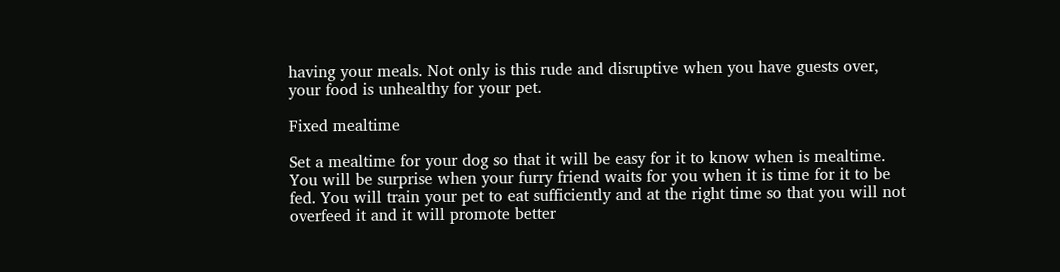having your meals. Not only is this rude and disruptive when you have guests over, your food is unhealthy for your pet.

Fixed mealtime

Set a mealtime for your dog so that it will be easy for it to know when is mealtime. You will be surprise when your furry friend waits for you when it is time for it to be fed. You will train your pet to eat sufficiently and at the right time so that you will not overfeed it and it will promote better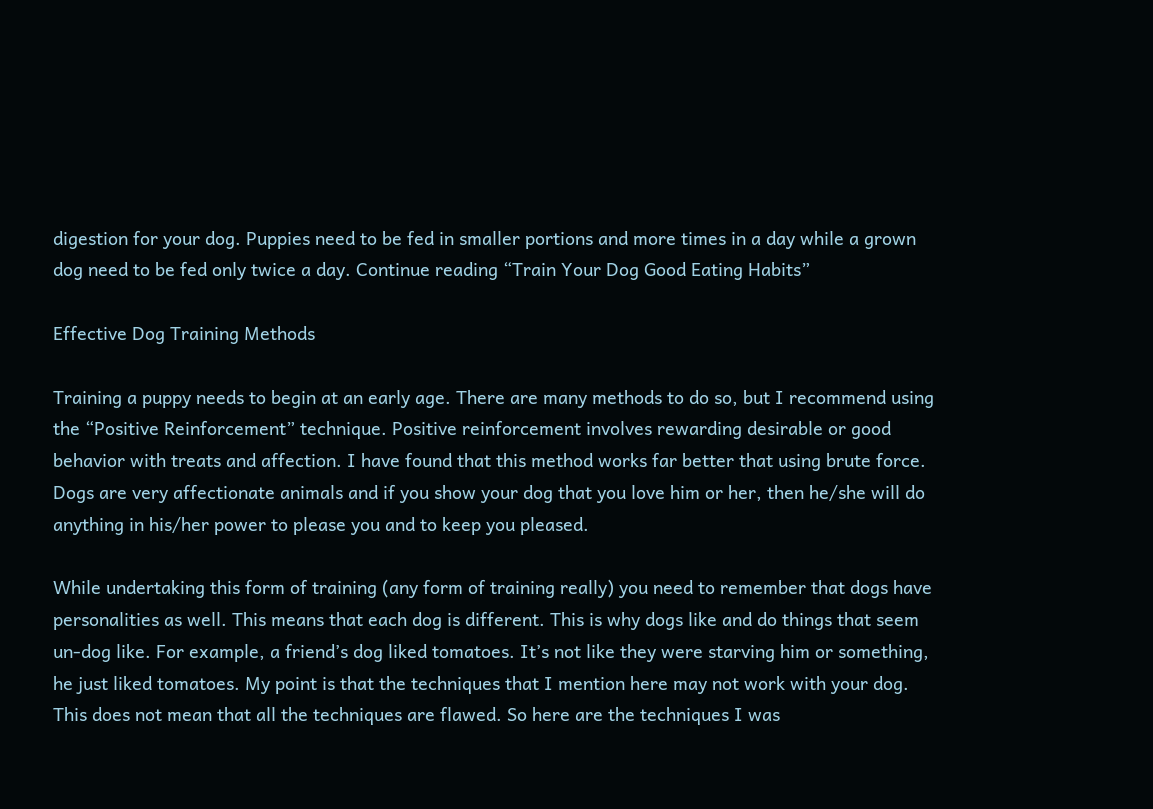digestion for your dog. Puppies need to be fed in smaller portions and more times in a day while a grown dog need to be fed only twice a day. Continue reading “Train Your Dog Good Eating Habits”

Effective Dog Training Methods

Training a puppy needs to begin at an early age. There are many methods to do so, but I recommend using the “Positive Reinforcement” technique. Positive reinforcement involves rewarding desirable or good behavior with treats and affection. I have found that this method works far better that using brute force. Dogs are very affectionate animals and if you show your dog that you love him or her, then he/she will do anything in his/her power to please you and to keep you pleased.

While undertaking this form of training (any form of training really) you need to remember that dogs have personalities as well. This means that each dog is different. This is why dogs like and do things that seem un-dog like. For example, a friend’s dog liked tomatoes. It’s not like they were starving him or something, he just liked tomatoes. My point is that the techniques that I mention here may not work with your dog. This does not mean that all the techniques are flawed. So here are the techniques I was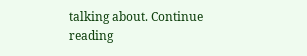talking about. Continue reading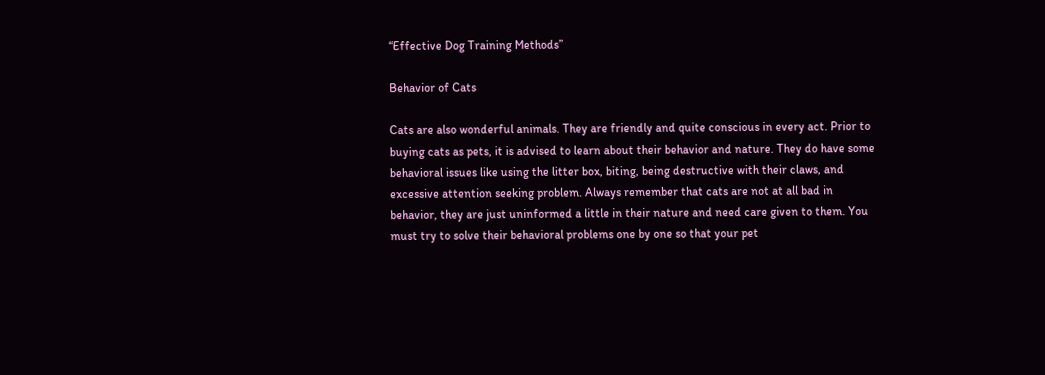“Effective Dog Training Methods”

Behavior of Cats

Cats are also wonderful animals. They are friendly and quite conscious in every act. Prior to buying cats as pets, it is advised to learn about their behavior and nature. They do have some behavioral issues like using the litter box, biting, being destructive with their claws, and excessive attention seeking problem. Always remember that cats are not at all bad in behavior, they are just uninformed a little in their nature and need care given to them. You must try to solve their behavioral problems one by one so that your pet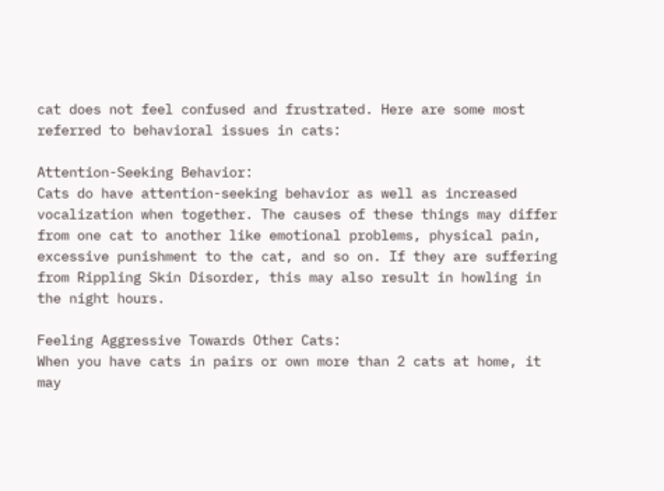cat does not feel confused and frustrated. Here are some most referred to behavioral issues in cats:

Attention-Seeking Behavior:
Cats do have attention-seeking behavior as well as increased vocalization when together. The causes of these things may differ from one cat to another like emotional problems, physical pain, excessive punishment to the cat, and so on. If they are suffering from Rippling Skin Disorder, this may also result in howling in the night hours.

Feeling Aggressive Towards Other Cats:
When you have cats in pairs or own more than 2 cats at home, it may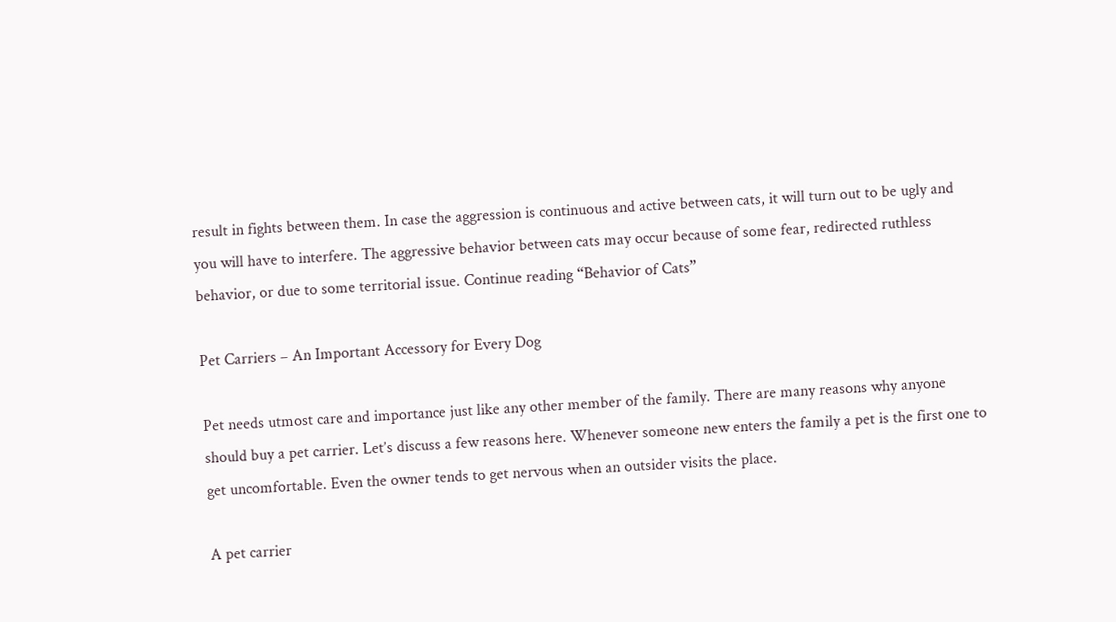result in fights between them. In case the aggression is continuous and active between cats, it will turn out to be ugly and you will have to interfere. The aggressive behavior between cats may occur because of some fear, redirected ruthless behavior, or due to some territorial issue. Continue reading “Behavior of Cats”

Pet Carriers – An Important Accessory for Every Dog

Pet needs utmost care and importance just like any other member of the family. There are many reasons why anyone should buy a pet carrier. Let’s discuss a few reasons here. Whenever someone new enters the family a pet is the first one to get uncomfortable. Even the owner tends to get nervous when an outsider visits the place.

A pet carrier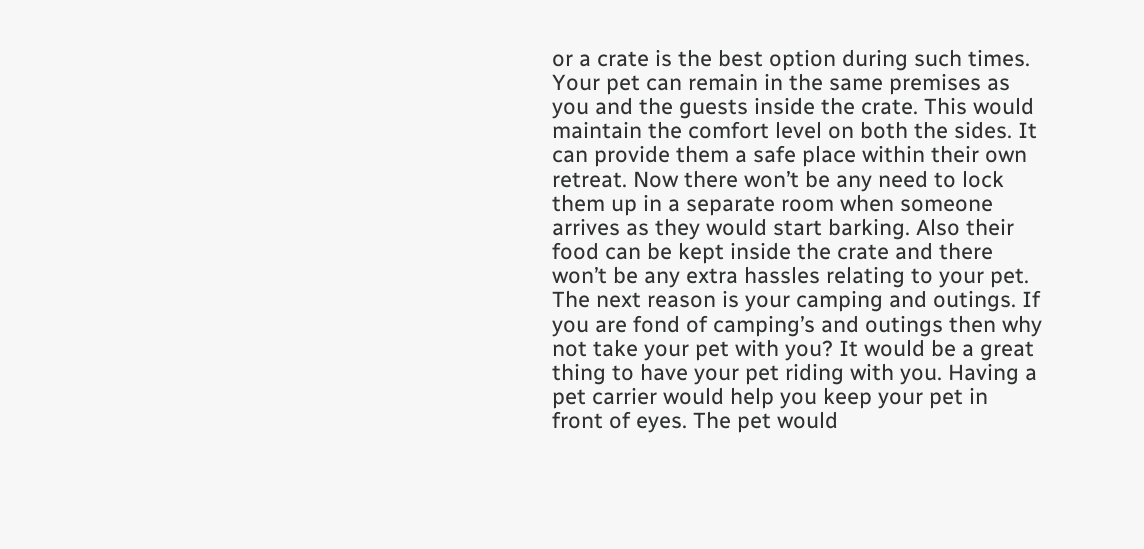or a crate is the best option during such times. Your pet can remain in the same premises as you and the guests inside the crate. This would maintain the comfort level on both the sides. It can provide them a safe place within their own retreat. Now there won’t be any need to lock them up in a separate room when someone arrives as they would start barking. Also their food can be kept inside the crate and there won’t be any extra hassles relating to your pet. The next reason is your camping and outings. If you are fond of camping’s and outings then why not take your pet with you? It would be a great thing to have your pet riding with you. Having a pet carrier would help you keep your pet in front of eyes. The pet would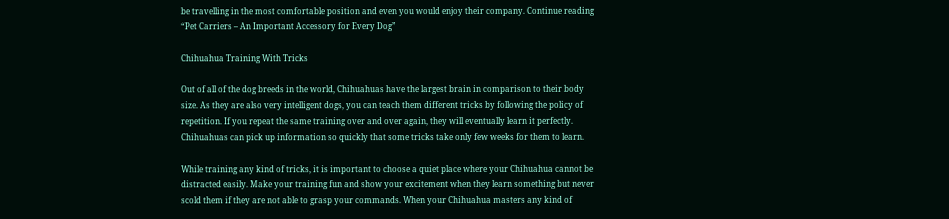be travelling in the most comfortable position and even you would enjoy their company. Continue reading “Pet Carriers – An Important Accessory for Every Dog”

Chihuahua Training With Tricks

Out of all of the dog breeds in the world, Chihuahuas have the largest brain in comparison to their body size. As they are also very intelligent dogs, you can teach them different tricks by following the policy of repetition. If you repeat the same training over and over again, they will eventually learn it perfectly. Chihuahuas can pick up information so quickly that some tricks take only few weeks for them to learn.

While training any kind of tricks, it is important to choose a quiet place where your Chihuahua cannot be distracted easily. Make your training fun and show your excitement when they learn something but never scold them if they are not able to grasp your commands. When your Chihuahua masters any kind of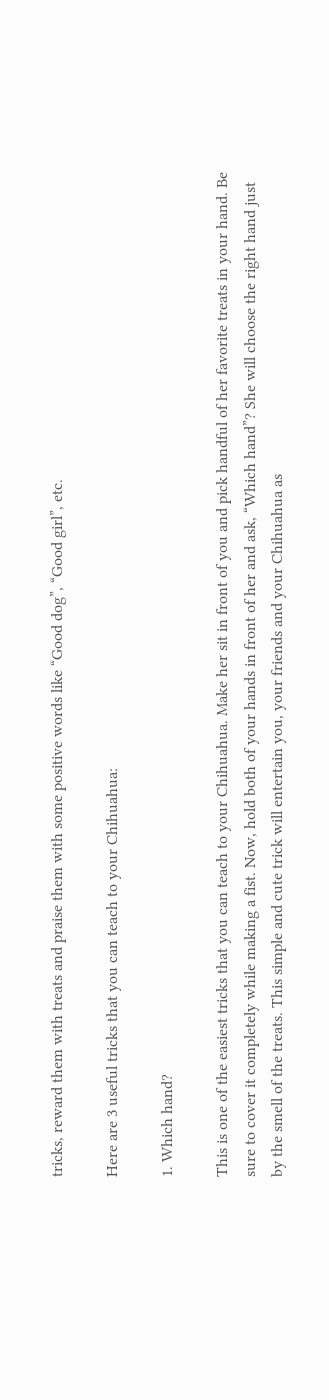tricks, reward them with treats and praise them with some positive words like “Good dog”, “Good girl”, etc.

Here are 3 useful tricks that you can teach to your Chihuahua:

1. Which hand?

This is one of the easiest tricks that you can teach to your Chihuahua. Make her sit in front of you and pick handful of her favorite treats in your hand. Be sure to cover it completely while making a fist. Now, hold both of your hands in front of her and ask, “Which hand”? She will choose the right hand just by the smell of the treats. This simple and cute trick will entertain you, your friends and your Chihuahua as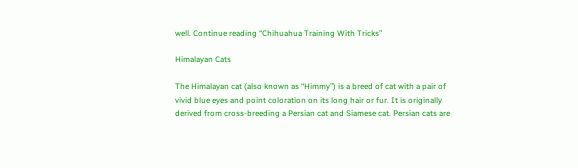well. Continue reading “Chihuahua Training With Tricks”

Himalayan Cats

The Himalayan cat (also known as “Himmy”) is a breed of cat with a pair of vivid blue eyes and point coloration on its long hair or fur. It is originally derived from cross-breeding a Persian cat and Siamese cat. Persian cats are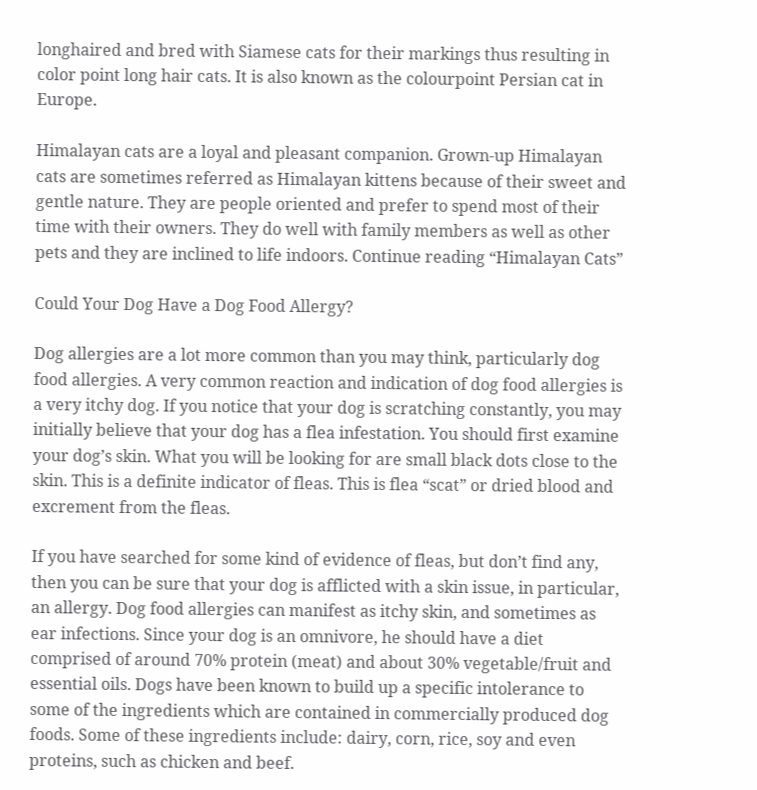longhaired and bred with Siamese cats for their markings thus resulting in color point long hair cats. It is also known as the colourpoint Persian cat in Europe.

Himalayan cats are a loyal and pleasant companion. Grown-up Himalayan cats are sometimes referred as Himalayan kittens because of their sweet and gentle nature. They are people oriented and prefer to spend most of their time with their owners. They do well with family members as well as other pets and they are inclined to life indoors. Continue reading “Himalayan Cats”

Could Your Dog Have a Dog Food Allergy?

Dog allergies are a lot more common than you may think, particularly dog food allergies. A very common reaction and indication of dog food allergies is a very itchy dog. If you notice that your dog is scratching constantly, you may initially believe that your dog has a flea infestation. You should first examine your dog’s skin. What you will be looking for are small black dots close to the skin. This is a definite indicator of fleas. This is flea “scat” or dried blood and excrement from the fleas.

If you have searched for some kind of evidence of fleas, but don’t find any, then you can be sure that your dog is afflicted with a skin issue, in particular, an allergy. Dog food allergies can manifest as itchy skin, and sometimes as ear infections. Since your dog is an omnivore, he should have a diet comprised of around 70% protein (meat) and about 30% vegetable/fruit and essential oils. Dogs have been known to build up a specific intolerance to some of the ingredients which are contained in commercially produced dog foods. Some of these ingredients include: dairy, corn, rice, soy and even proteins, such as chicken and beef.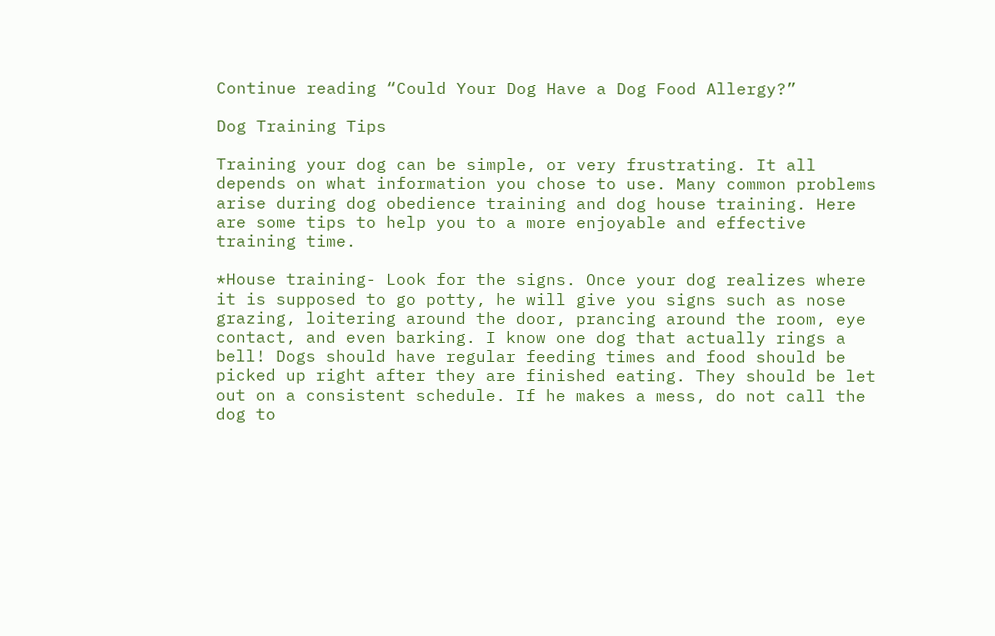Continue reading “Could Your Dog Have a Dog Food Allergy?”

Dog Training Tips

Training your dog can be simple, or very frustrating. It all depends on what information you chose to use. Many common problems arise during dog obedience training and dog house training. Here are some tips to help you to a more enjoyable and effective training time.

*House training- Look for the signs. Once your dog realizes where it is supposed to go potty, he will give you signs such as nose grazing, loitering around the door, prancing around the room, eye contact, and even barking. I know one dog that actually rings a bell! Dogs should have regular feeding times and food should be picked up right after they are finished eating. They should be let out on a consistent schedule. If he makes a mess, do not call the dog to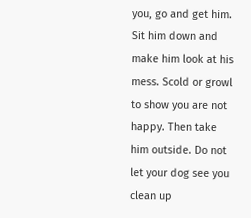you, go and get him. Sit him down and make him look at his mess. Scold or growl to show you are not happy. Then take him outside. Do not let your dog see you clean up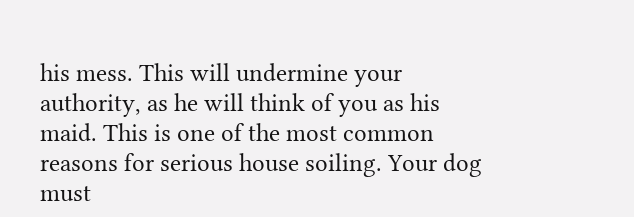his mess. This will undermine your authority, as he will think of you as his maid. This is one of the most common reasons for serious house soiling. Your dog must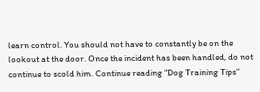learn control. You should not have to constantly be on the lookout at the door. Once the incident has been handled, do not continue to scold him. Continue reading “Dog Training Tips”